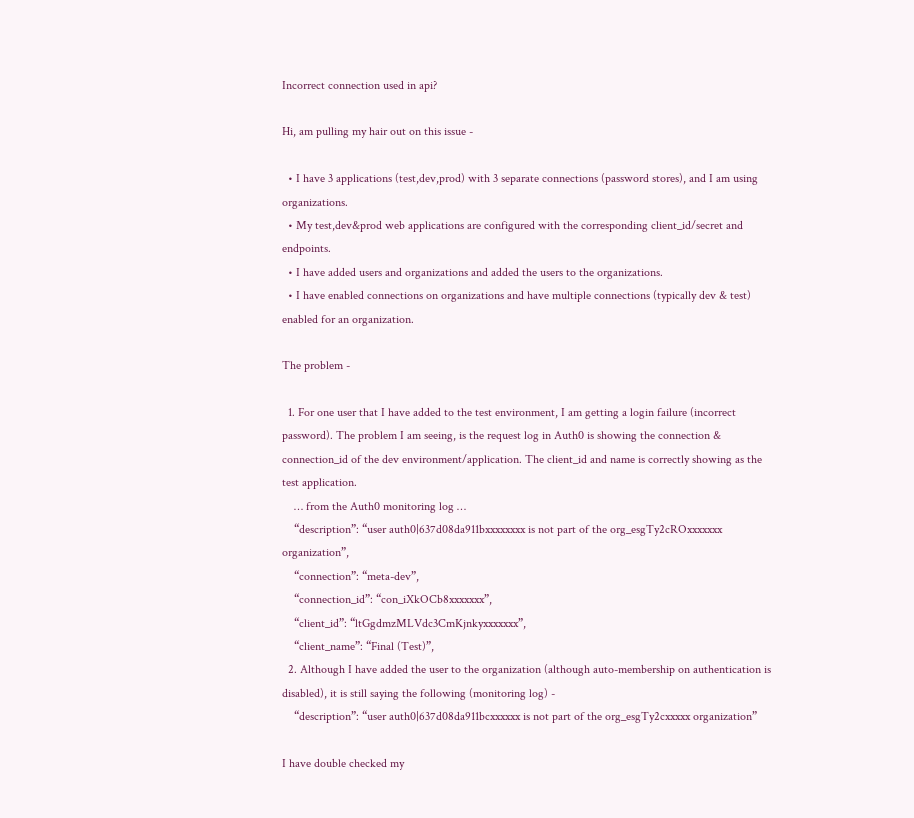Incorrect connection used in api?

Hi, am pulling my hair out on this issue -

  • I have 3 applications (test,dev,prod) with 3 separate connections (password stores), and I am using organizations.
  • My test,dev&prod web applications are configured with the corresponding client_id/secret and endpoints.
  • I have added users and organizations and added the users to the organizations.
  • I have enabled connections on organizations and have multiple connections (typically dev & test) enabled for an organization.

The problem -

  1. For one user that I have added to the test environment, I am getting a login failure (incorrect password). The problem I am seeing, is the request log in Auth0 is showing the connection & connection_id of the dev environment/application. The client_id and name is correctly showing as the test application.
    … from the Auth0 monitoring log …
    “description”: “user auth0|637d08da911bxxxxxxxx is not part of the org_esgTy2cROxxxxxxx organization”,
    “connection”: “meta-dev”,
    “connection_id”: “con_iXkOCb8xxxxxxx”,
    “client_id”: “ltGgdmzMLVdc3CmKjnkyxxxxxxx”,
    “client_name”: “Final (Test)”,
  2. Although I have added the user to the organization (although auto-membership on authentication is disabled), it is still saying the following (monitoring log) -
    “description”: “user auth0|637d08da911bcxxxxxx is not part of the org_esgTy2cxxxxx organization”

I have double checked my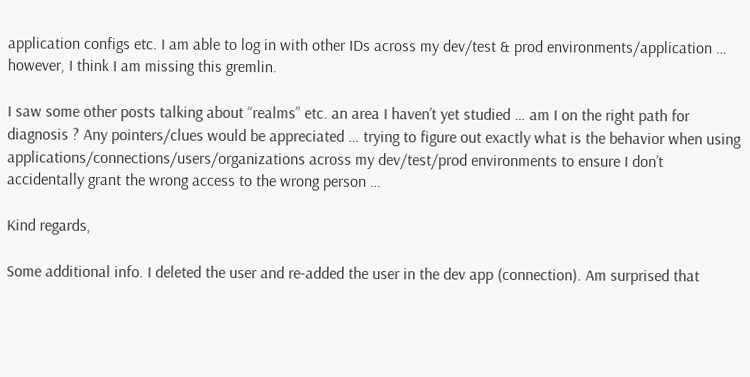application configs etc. I am able to log in with other IDs across my dev/test & prod environments/application … however, I think I am missing this gremlin.

I saw some other posts talking about “realms” etc. an area I haven’t yet studied … am I on the right path for diagnosis ? Any pointers/clues would be appreciated … trying to figure out exactly what is the behavior when using applications/connections/users/organizations across my dev/test/prod environments to ensure I don’t accidentally grant the wrong access to the wrong person …

Kind regards,

Some additional info. I deleted the user and re-added the user in the dev app (connection). Am surprised that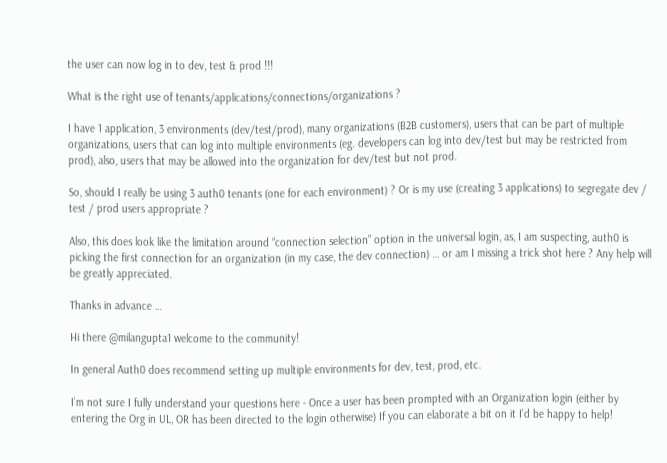the user can now log in to dev, test & prod !!!

What is the right use of tenants/applications/connections/organizations ?

I have 1 application, 3 environments (dev/test/prod), many organizations (B2B customers), users that can be part of multiple organizations, users that can log into multiple environments (eg. developers can log into dev/test but may be restricted from prod), also, users that may be allowed into the organization for dev/test but not prod.

So, should I really be using 3 auth0 tenants (one for each environment) ? Or is my use (creating 3 applications) to segregate dev / test / prod users appropriate ?

Also, this does look like the limitation around “connection selection” option in the universal login, as, I am suspecting, auth0 is picking the first connection for an organization (in my case, the dev connection) … or am I missing a trick shot here ? Any help will be greatly appreciated.

Thanks in advance …

Hi there @milangupta1 welcome to the community!

In general Auth0 does recommend setting up multiple environments for dev, test, prod, etc.

I’m not sure I fully understand your questions here - Once a user has been prompted with an Organization login (either by entering the Org in UL, OR has been directed to the login otherwise) If you can elaborate a bit on it I’d be happy to help!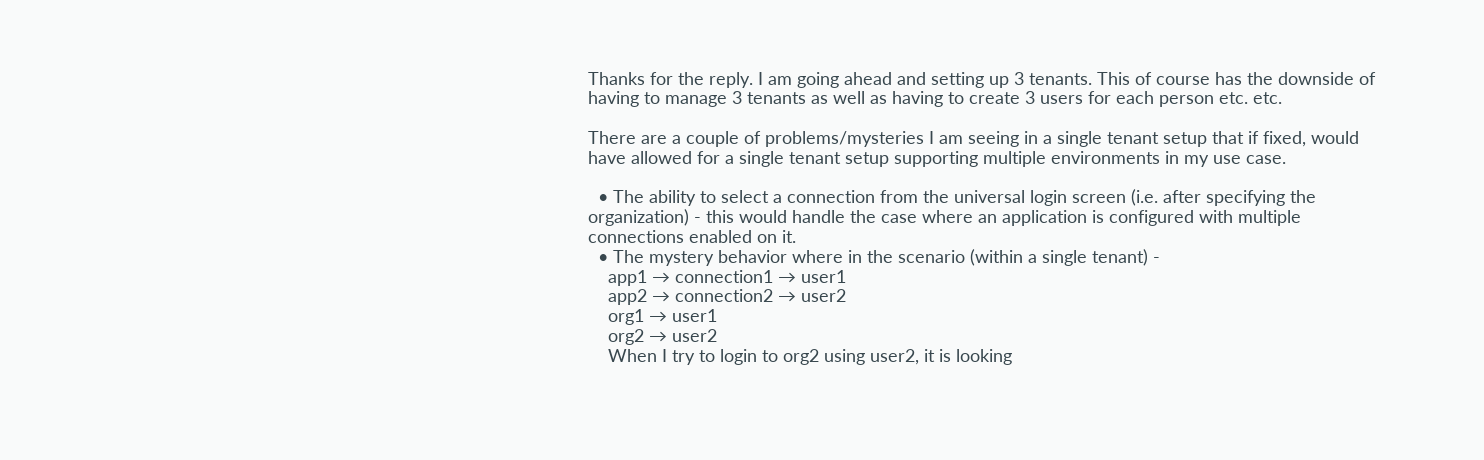Thanks for the reply. I am going ahead and setting up 3 tenants. This of course has the downside of having to manage 3 tenants as well as having to create 3 users for each person etc. etc.

There are a couple of problems/mysteries I am seeing in a single tenant setup that if fixed, would have allowed for a single tenant setup supporting multiple environments in my use case.

  • The ability to select a connection from the universal login screen (i.e. after specifying the organization) - this would handle the case where an application is configured with multiple connections enabled on it.
  • The mystery behavior where in the scenario (within a single tenant) -
    app1 → connection1 → user1
    app2 → connection2 → user2
    org1 → user1
    org2 → user2
    When I try to login to org2 using user2, it is looking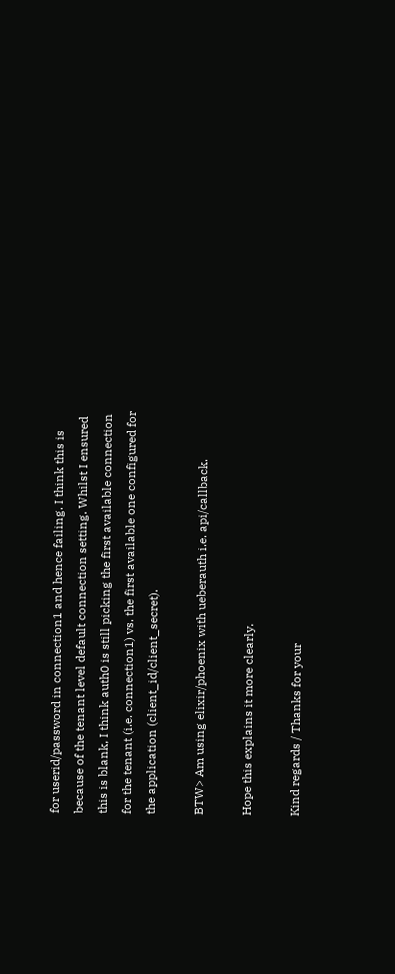for userid/password in connection1 and hence failing. I think this is because of the tenant level default connection setting. Whilst I ensured this is blank, I think auth0 is still picking the first available connection for the tenant (i.e. connection1) vs. the first available one configured for the application (client_id/client_secret).

BTW> Am using elixir/phoenix with ueberauth i.e. api/callback.

Hope this explains it more clearly.

Kind regards / Thanks for your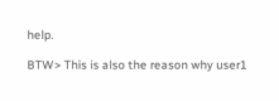help.

BTW> This is also the reason why user1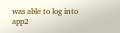was able to log into app2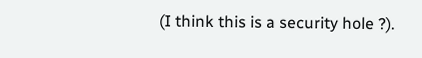(I think this is a security hole ?).